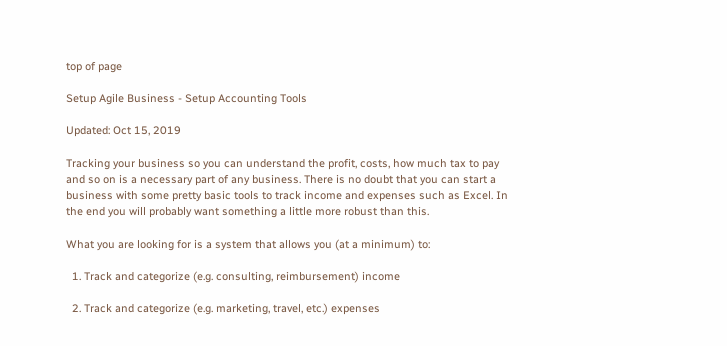top of page

Setup Agile Business - Setup Accounting Tools

Updated: Oct 15, 2019

Tracking your business so you can understand the profit, costs, how much tax to pay and so on is a necessary part of any business. There is no doubt that you can start a business with some pretty basic tools to track income and expenses such as Excel. In the end you will probably want something a little more robust than this.

What you are looking for is a system that allows you (at a minimum) to:

  1. Track and categorize (e.g. consulting, reimbursement) income

  2. Track and categorize (e.g. marketing, travel, etc.) expenses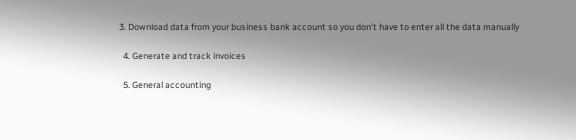3. Download data from your business bank account so you don’t have to enter all the data manually

  4. Generate and track invoices

  5. General accounting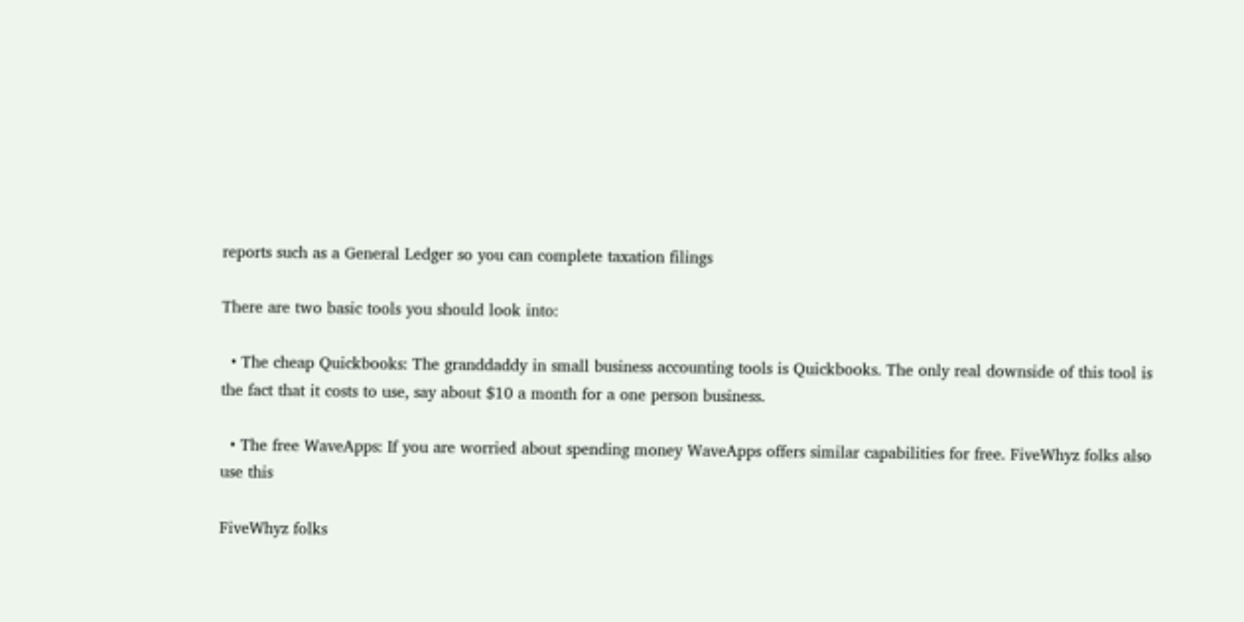reports such as a General Ledger so you can complete taxation filings

There are two basic tools you should look into:

  • The cheap Quickbooks: The granddaddy in small business accounting tools is Quickbooks. The only real downside of this tool is the fact that it costs to use, say about $10 a month for a one person business.

  • The free WaveApps: If you are worried about spending money WaveApps offers similar capabilities for free. FiveWhyz folks also use this

FiveWhyz folks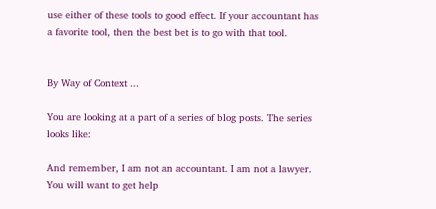use either of these tools to good effect. If your accountant has a favorite tool, then the best bet is to go with that tool.


By Way of Context ...

You are looking at a part of a series of blog posts. The series looks like:

And remember, I am not an accountant. I am not a lawyer. You will want to get help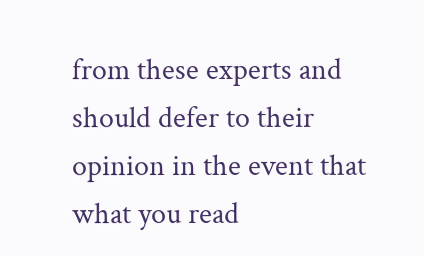from these experts and should defer to their opinion in the event that what you read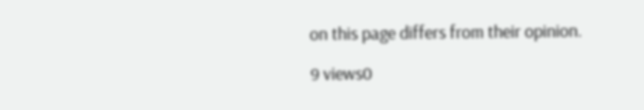on this page differs from their opinion.

9 views0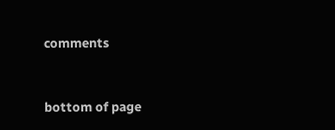comments


bottom of page